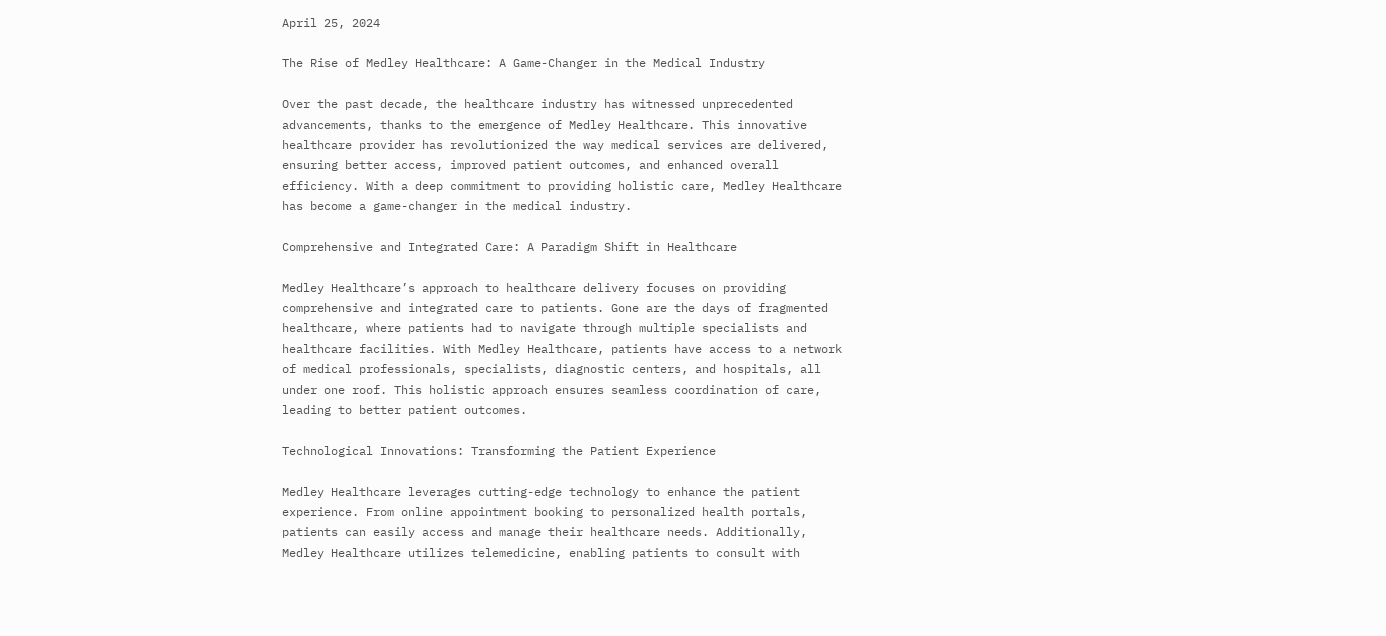April 25, 2024

The Rise of Medley Healthcare: A Game-Changer in the Medical Industry

Over the past decade, the healthcare industry has witnessed unprecedented advancements, thanks to the emergence of Medley Healthcare. This innovative healthcare provider has revolutionized the way medical services are delivered, ensuring better access, improved patient outcomes, and enhanced overall efficiency. With a deep commitment to providing holistic care, Medley Healthcare has become a game-changer in the medical industry.

Comprehensive and Integrated Care: A Paradigm Shift in Healthcare

Medley Healthcare’s approach to healthcare delivery focuses on providing comprehensive and integrated care to patients. Gone are the days of fragmented healthcare, where patients had to navigate through multiple specialists and healthcare facilities. With Medley Healthcare, patients have access to a network of medical professionals, specialists, diagnostic centers, and hospitals, all under one roof. This holistic approach ensures seamless coordination of care, leading to better patient outcomes.

Technological Innovations: Transforming the Patient Experience

Medley Healthcare leverages cutting-edge technology to enhance the patient experience. From online appointment booking to personalized health portals, patients can easily access and manage their healthcare needs. Additionally, Medley Healthcare utilizes telemedicine, enabling patients to consult with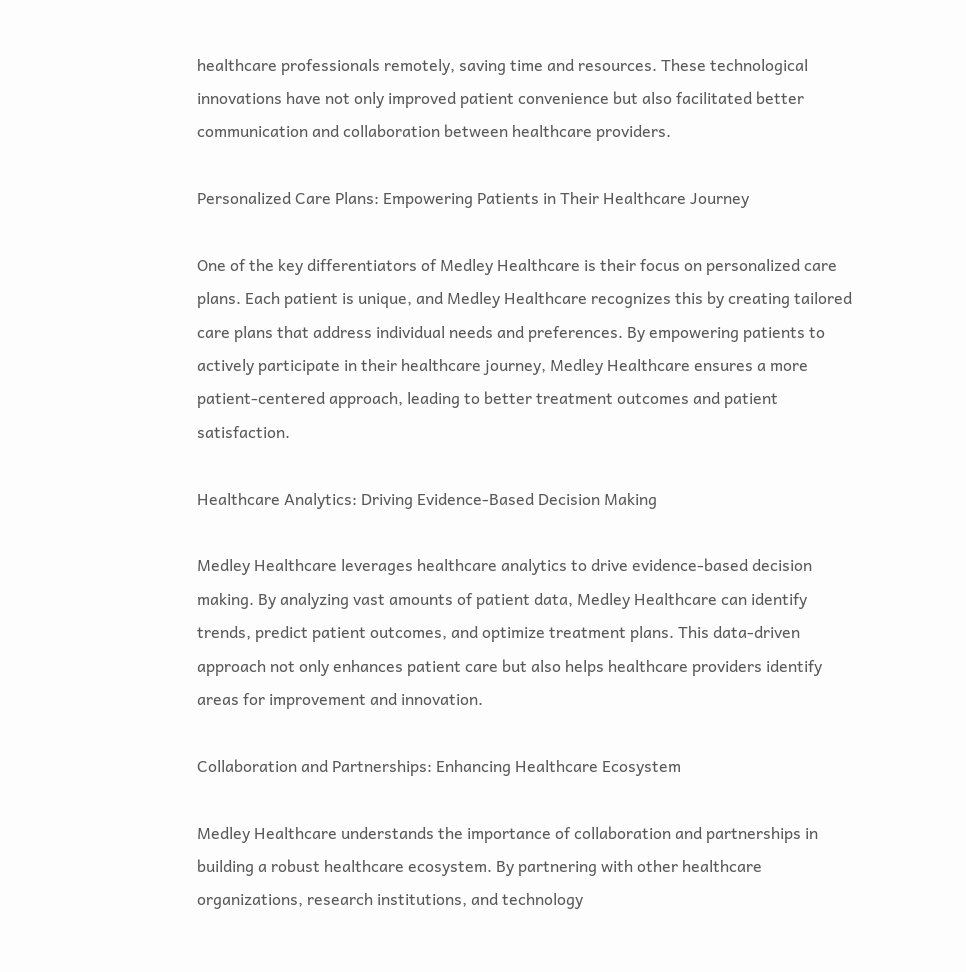healthcare professionals remotely, saving time and resources. These technological innovations have not only improved patient convenience but also facilitated better communication and collaboration between healthcare providers.

Personalized Care Plans: Empowering Patients in Their Healthcare Journey

One of the key differentiators of Medley Healthcare is their focus on personalized care plans. Each patient is unique, and Medley Healthcare recognizes this by creating tailored care plans that address individual needs and preferences. By empowering patients to actively participate in their healthcare journey, Medley Healthcare ensures a more patient-centered approach, leading to better treatment outcomes and patient satisfaction.

Healthcare Analytics: Driving Evidence-Based Decision Making

Medley Healthcare leverages healthcare analytics to drive evidence-based decision making. By analyzing vast amounts of patient data, Medley Healthcare can identify trends, predict patient outcomes, and optimize treatment plans. This data-driven approach not only enhances patient care but also helps healthcare providers identify areas for improvement and innovation.

Collaboration and Partnerships: Enhancing Healthcare Ecosystem

Medley Healthcare understands the importance of collaboration and partnerships in building a robust healthcare ecosystem. By partnering with other healthcare organizations, research institutions, and technology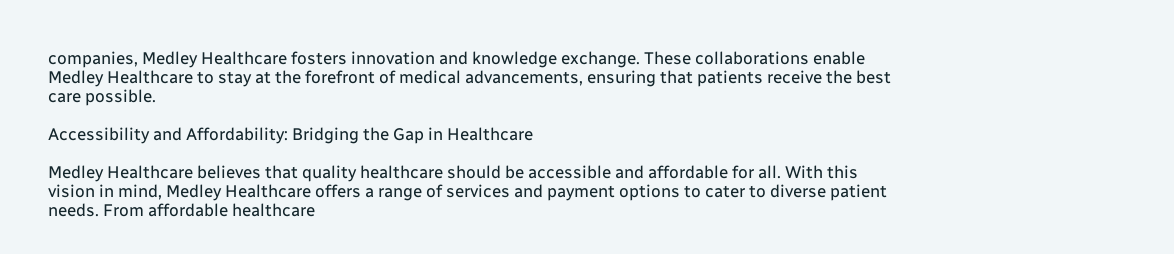companies, Medley Healthcare fosters innovation and knowledge exchange. These collaborations enable Medley Healthcare to stay at the forefront of medical advancements, ensuring that patients receive the best care possible.

Accessibility and Affordability: Bridging the Gap in Healthcare

Medley Healthcare believes that quality healthcare should be accessible and affordable for all. With this vision in mind, Medley Healthcare offers a range of services and payment options to cater to diverse patient needs. From affordable healthcare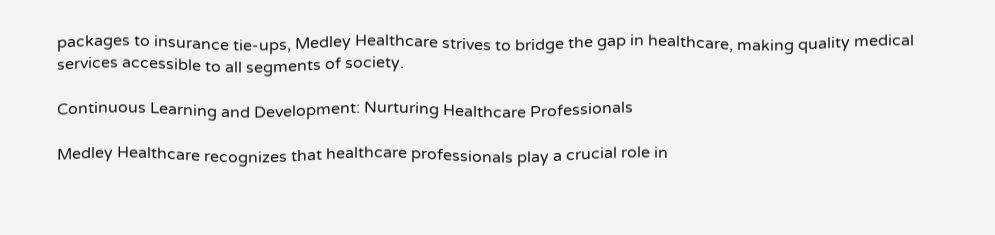packages to insurance tie-ups, Medley Healthcare strives to bridge the gap in healthcare, making quality medical services accessible to all segments of society.

Continuous Learning and Development: Nurturing Healthcare Professionals

Medley Healthcare recognizes that healthcare professionals play a crucial role in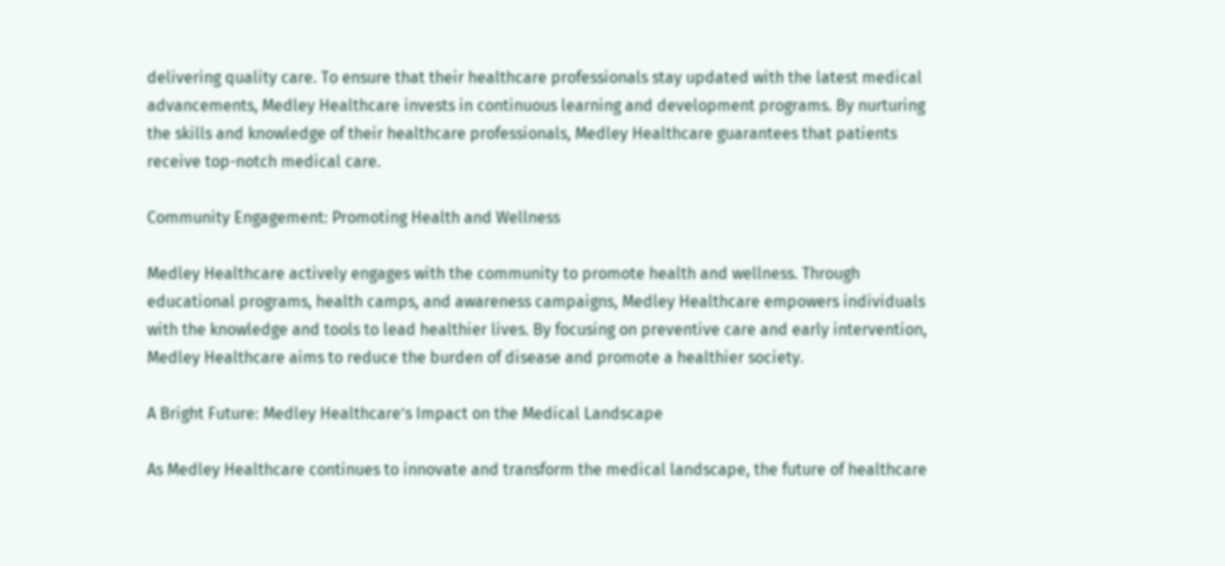delivering quality care. To ensure that their healthcare professionals stay updated with the latest medical advancements, Medley Healthcare invests in continuous learning and development programs. By nurturing the skills and knowledge of their healthcare professionals, Medley Healthcare guarantees that patients receive top-notch medical care.

Community Engagement: Promoting Health and Wellness

Medley Healthcare actively engages with the community to promote health and wellness. Through educational programs, health camps, and awareness campaigns, Medley Healthcare empowers individuals with the knowledge and tools to lead healthier lives. By focusing on preventive care and early intervention, Medley Healthcare aims to reduce the burden of disease and promote a healthier society.

A Bright Future: Medley Healthcare’s Impact on the Medical Landscape

As Medley Healthcare continues to innovate and transform the medical landscape, the future of healthcare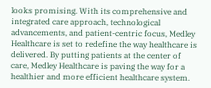looks promising. With its comprehensive and integrated care approach, technological advancements, and patient-centric focus, Medley Healthcare is set to redefine the way healthcare is delivered. By putting patients at the center of care, Medley Healthcare is paving the way for a healthier and more efficient healthcare system.